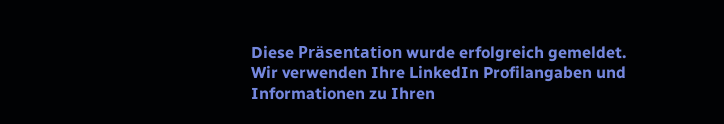Diese Präsentation wurde erfolgreich gemeldet.
Wir verwenden Ihre LinkedIn Profilangaben und Informationen zu Ihren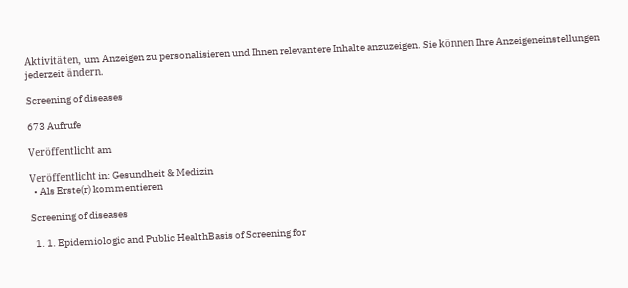Aktivitäten, um Anzeigen zu personalisieren und Ihnen relevantere Inhalte anzuzeigen. Sie können Ihre Anzeigeneinstellungen jederzeit ändern.

Screening of diseases

673 Aufrufe

Veröffentlicht am

Veröffentlicht in: Gesundheit & Medizin
  • Als Erste(r) kommentieren

Screening of diseases

  1. 1. Epidemiologic and Public HealthBasis of Screening for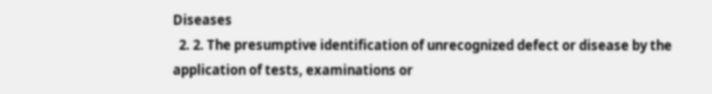Diseases
  2. 2. The presumptive identification of unrecognized defect or disease by the application of tests, examinations or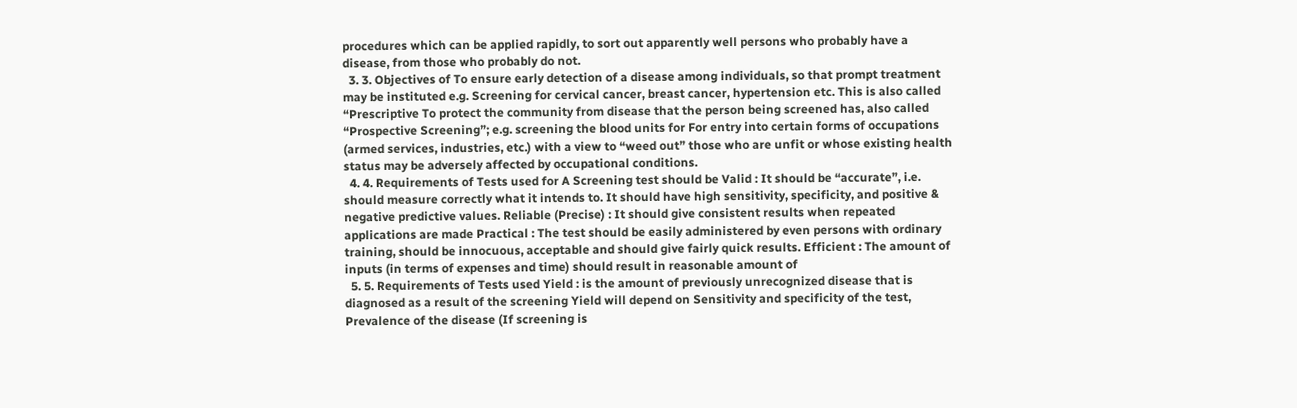procedures which can be applied rapidly, to sort out apparently well persons who probably have a disease, from those who probably do not.
  3. 3. Objectives of To ensure early detection of a disease among individuals, so that prompt treatment may be instituted e.g. Screening for cervical cancer, breast cancer, hypertension etc. This is also called “Prescriptive To protect the community from disease that the person being screened has, also called “Prospective Screening”; e.g. screening the blood units for For entry into certain forms of occupations (armed services, industries, etc.) with a view to “weed out” those who are unfit or whose existing health status may be adversely affected by occupational conditions.
  4. 4. Requirements of Tests used for A Screening test should be Valid : It should be “accurate”, i.e. should measure correctly what it intends to. It should have high sensitivity, specificity, and positive & negative predictive values. Reliable (Precise) : It should give consistent results when repeated applications are made Practical : The test should be easily administered by even persons with ordinary training, should be innocuous, acceptable and should give fairly quick results. Efficient : The amount of inputs (in terms of expenses and time) should result in reasonable amount of
  5. 5. Requirements of Tests used Yield : is the amount of previously unrecognized disease that is diagnosed as a result of the screening Yield will depend on Sensitivity and specificity of the test, Prevalence of the disease (If screening is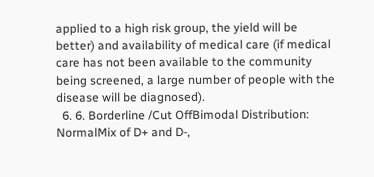applied to a high risk group, the yield will be better) and availability of medical care (if medical care has not been available to the community being screened, a large number of people with the disease will be diagnosed).
  6. 6. Borderline /Cut OffBimodal Distribution: NormalMix of D+ and D-,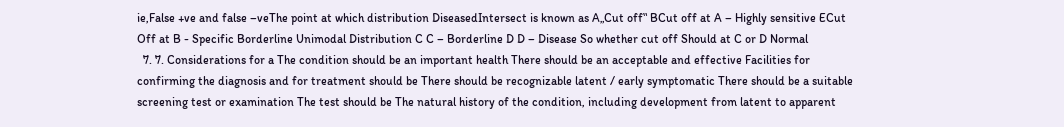ie,False +ve and false –veThe point at which distribution DiseasedIntersect is known as A„Cut off‟ BCut off at A – Highly sensitive ECut Off at B - Specific Borderline Unimodal Distribution C C – Borderline D D – Disease So whether cut off Should at C or D Normal
  7. 7. Considerations for a The condition should be an important health There should be an acceptable and effective Facilities for confirming the diagnosis and for treatment should be There should be recognizable latent / early symptomatic There should be a suitable screening test or examination The test should be The natural history of the condition, including development from latent to apparent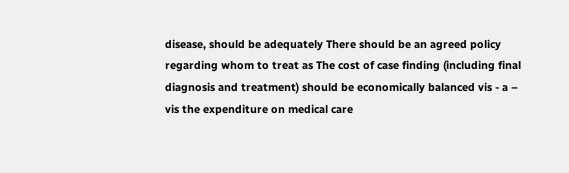disease, should be adequately There should be an agreed policy regarding whom to treat as The cost of case finding (including final diagnosis and treatment) should be economically balanced vis - a – vis the expenditure on medical care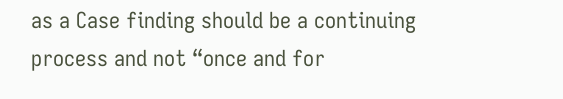as a Case finding should be a continuing process and not “once and for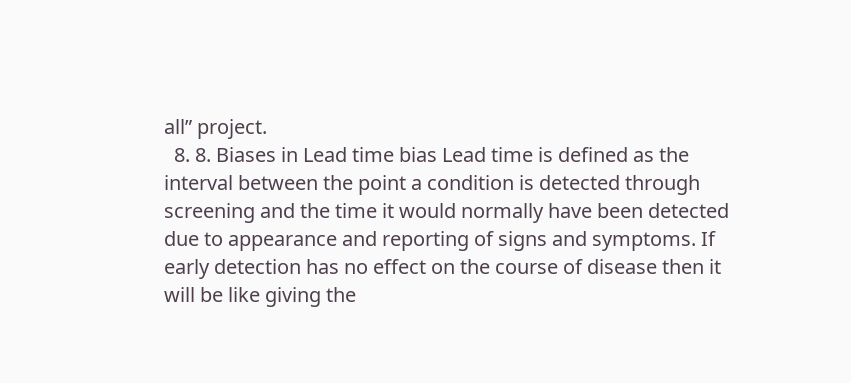all” project.
  8. 8. Biases in Lead time bias Lead time is defined as the interval between the point a condition is detected through screening and the time it would normally have been detected due to appearance and reporting of signs and symptoms. If early detection has no effect on the course of disease then it will be like giving the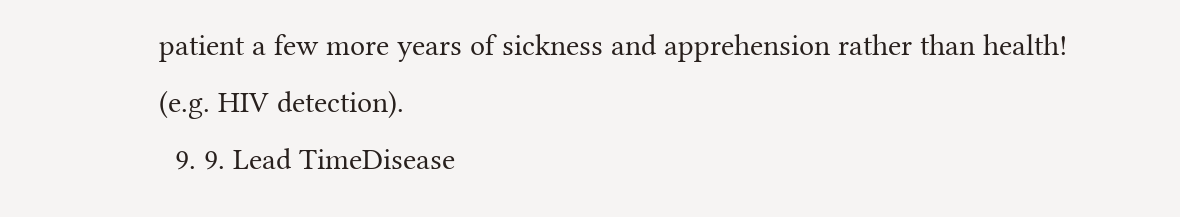patient a few more years of sickness and apprehension rather than health! (e.g. HIV detection).
  9. 9. Lead TimeDisease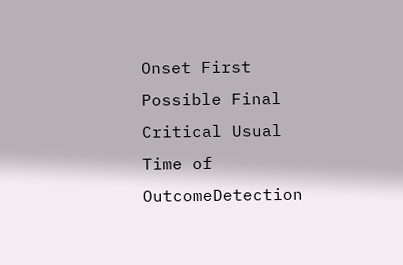Onset First Possible Final Critical Usual Time of OutcomeDetection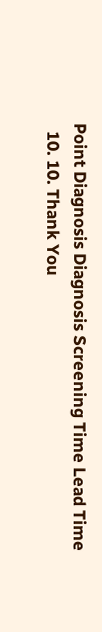Point Diagnosis Diagnosis Screening Time Lead Time
  10. 10. Thank You